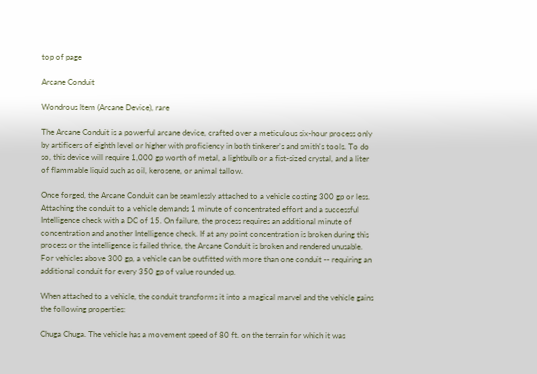top of page

Arcane Conduit

Wondrous Item (Arcane Device), rare

The Arcane Conduit is a powerful arcane device, crafted over a meticulous six-hour process only by artificers of eighth level or higher with proficiency in both tinkerer's and smith's tools. To do so, this device will require 1,000 gp worth of metal, a lightbulb or a fist-sized crystal, and a liter of flammable liquid such as oil, kerosene, or animal tallow.

Once forged, the Arcane Conduit can be seamlessly attached to a vehicle costing 300 gp or less. Attaching the conduit to a vehicle demands 1 minute of concentrated effort and a successful Intelligence check with a DC of 15. On failure, the process requires an additional minute of concentration and another Intelligence check. If at any point concentration is broken during this process or the intelligence is failed thrice, the Arcane Conduit is broken and rendered unusable. For vehicles above 300 gp, a vehicle can be outfitted with more than one conduit -- requiring an additional conduit for every 350 gp of value rounded up.

When attached to a vehicle, the conduit transforms it into a magical marvel and the vehicle gains the following properties:

Chuga Chuga. The vehicle has a movement speed of 80 ft. on the terrain for which it was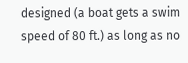designed (a boat gets a swim speed of 80 ft.) as long as no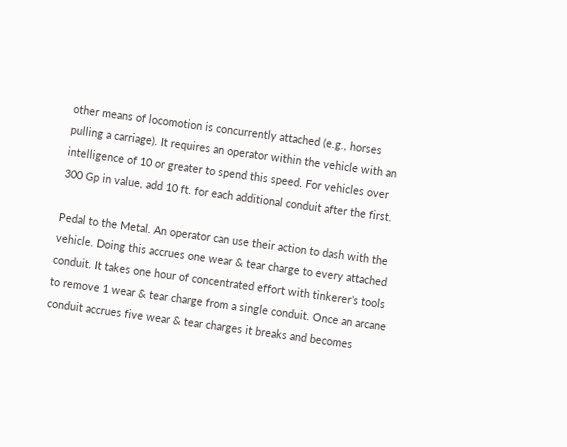other means of locomotion is concurrently attached (e.g., horses pulling a carriage). It requires an operator within the vehicle with an intelligence of 10 or greater to spend this speed. For vehicles over 300 Gp in value, add 10 ft. for each additional conduit after the first.

Pedal to the Metal. An operator can use their action to dash with the vehicle. Doing this accrues one wear & tear charge to every attached conduit. It takes one hour of concentrated effort with tinkerer’s tools to remove 1 wear & tear charge from a single conduit. Once an arcane conduit accrues five wear & tear charges it breaks and becomes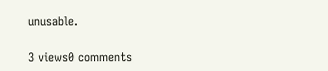unusable.

3 views0 comments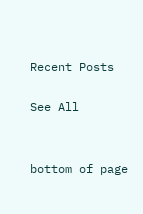Recent Posts

See All


bottom of page